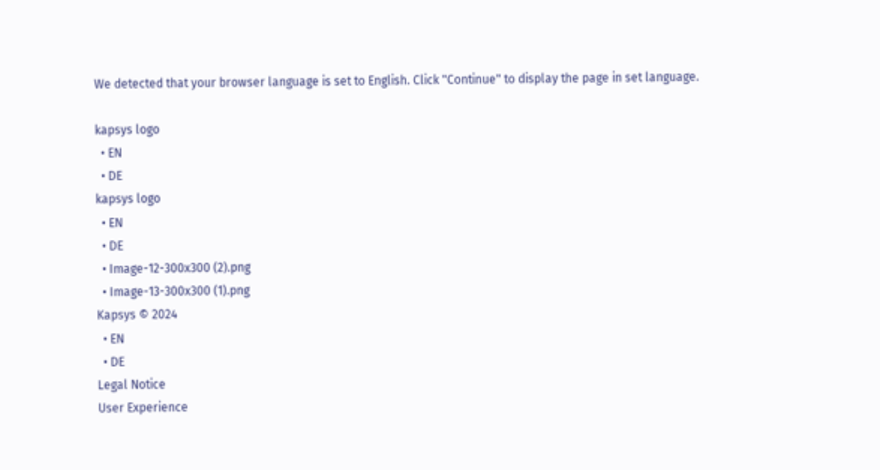We detected that your browser language is set to English. Click "Continue" to display the page in set language.

kapsys logo
  • EN
  • DE
kapsys logo
  • EN
  • DE
  • Image-12-300x300 (2).png
  • Image-13-300x300 (1).png
Kapsys © 2024
  • EN
  • DE
Legal Notice
User Experience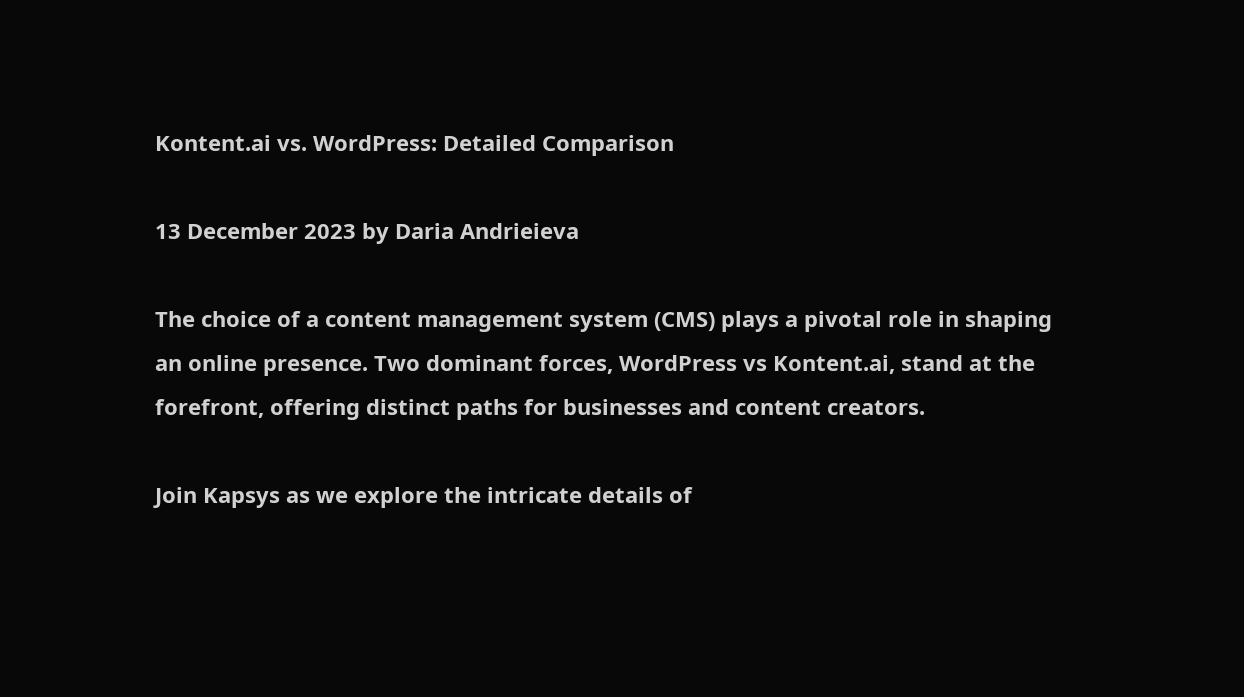Kontent.ai vs. WordPress: Detailed Comparison

13 December 2023 by Daria Andrieieva

The choice of a content management system (CMS) plays a pivotal role in shaping an online presence. Two dominant forces, WordPress vs Kontent.ai, stand at the forefront, offering distinct paths for businesses and content creators.

Join Kapsys as we explore the intricate details of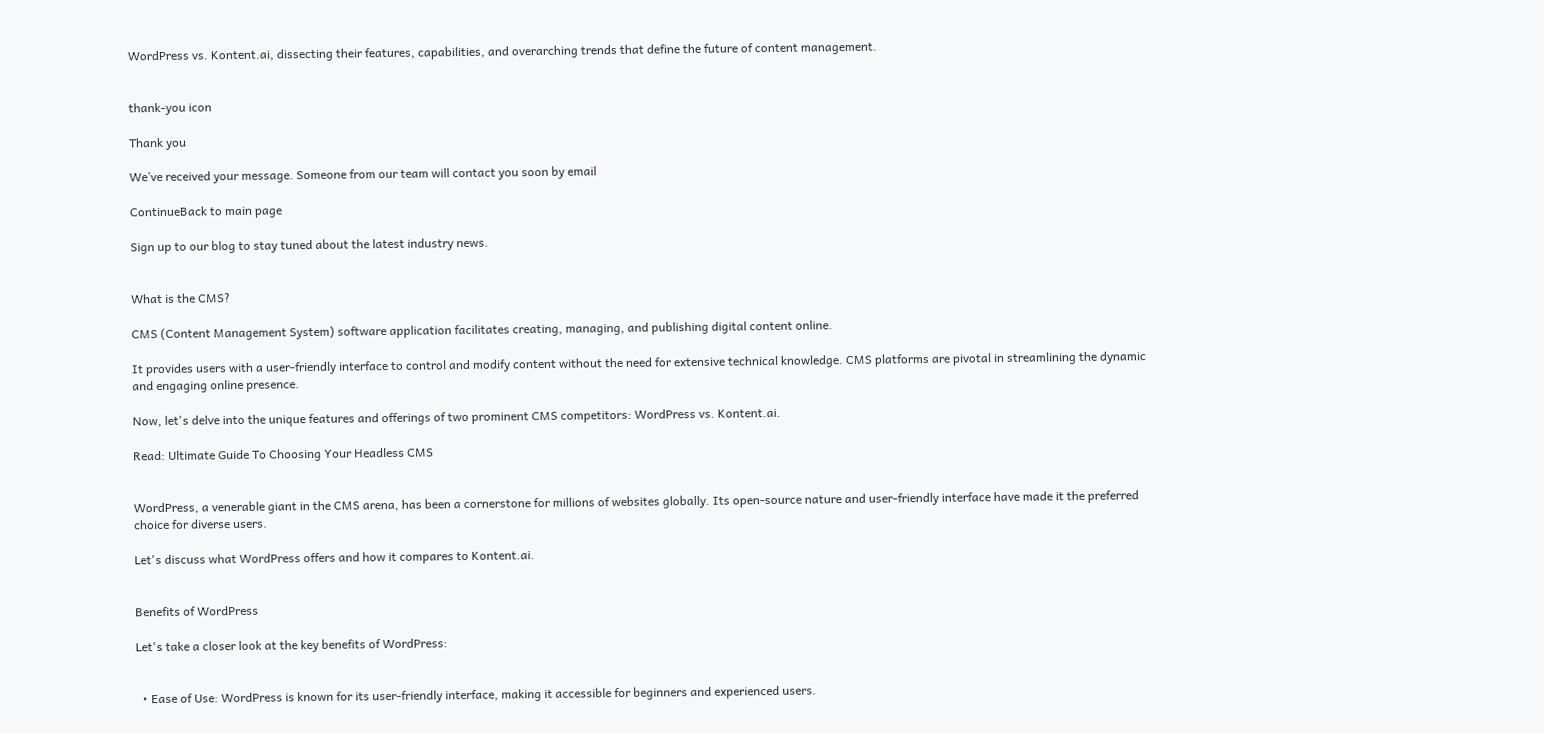WordPress vs. Kontent.ai, dissecting their features, capabilities, and overarching trends that define the future of content management.


thank-you icon

Thank you

We’ve received your message. Someone from our team will contact you soon by email

ContinueBack to main page

Sign up to our blog to stay tuned about the latest industry news.


What is the CMS?

CMS (Content Management System) software application facilitates creating, managing, and publishing digital content online.

It provides users with a user-friendly interface to control and modify content without the need for extensive technical knowledge. CMS platforms are pivotal in streamlining the dynamic and engaging online presence.

Now, let's delve into the unique features and offerings of two prominent CMS competitors: WordPress vs. Kontent.ai.

Read: Ultimate Guide To Choosing Your Headless CMS


WordPress, a venerable giant in the CMS arena, has been a cornerstone for millions of websites globally. Its open-source nature and user-friendly interface have made it the preferred choice for diverse users.

Let's discuss what WordPress offers and how it compares to Kontent.ai.


Benefits of WordPress

Let's take a closer look at the key benefits of WordPress:


  • Ease of Use: WordPress is known for its user-friendly interface, making it accessible for beginners and experienced users.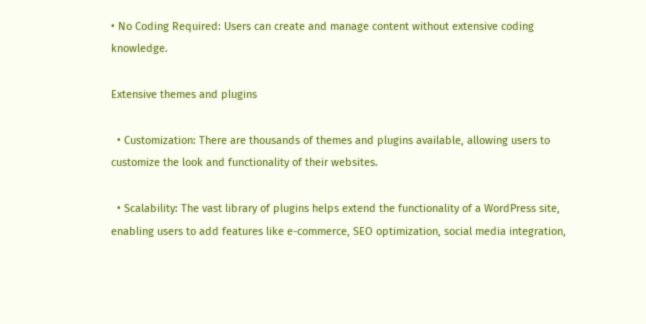• No Coding Required: Users can create and manage content without extensive coding knowledge.

Extensive themes and plugins

  • Customization: There are thousands of themes and plugins available, allowing users to customize the look and functionality of their websites.

  • Scalability: The vast library of plugins helps extend the functionality of a WordPress site, enabling users to add features like e-commerce, SEO optimization, social media integration,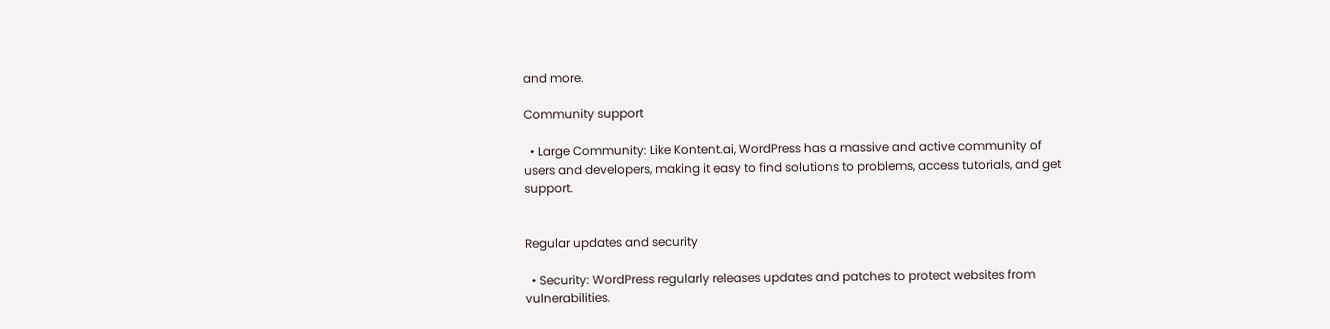and more.

Community support

  • Large Community: Like Kontent.ai, WordPress has a massive and active community of users and developers, making it easy to find solutions to problems, access tutorials, and get support.


Regular updates and security

  • Security: WordPress regularly releases updates and patches to protect websites from vulnerabilities.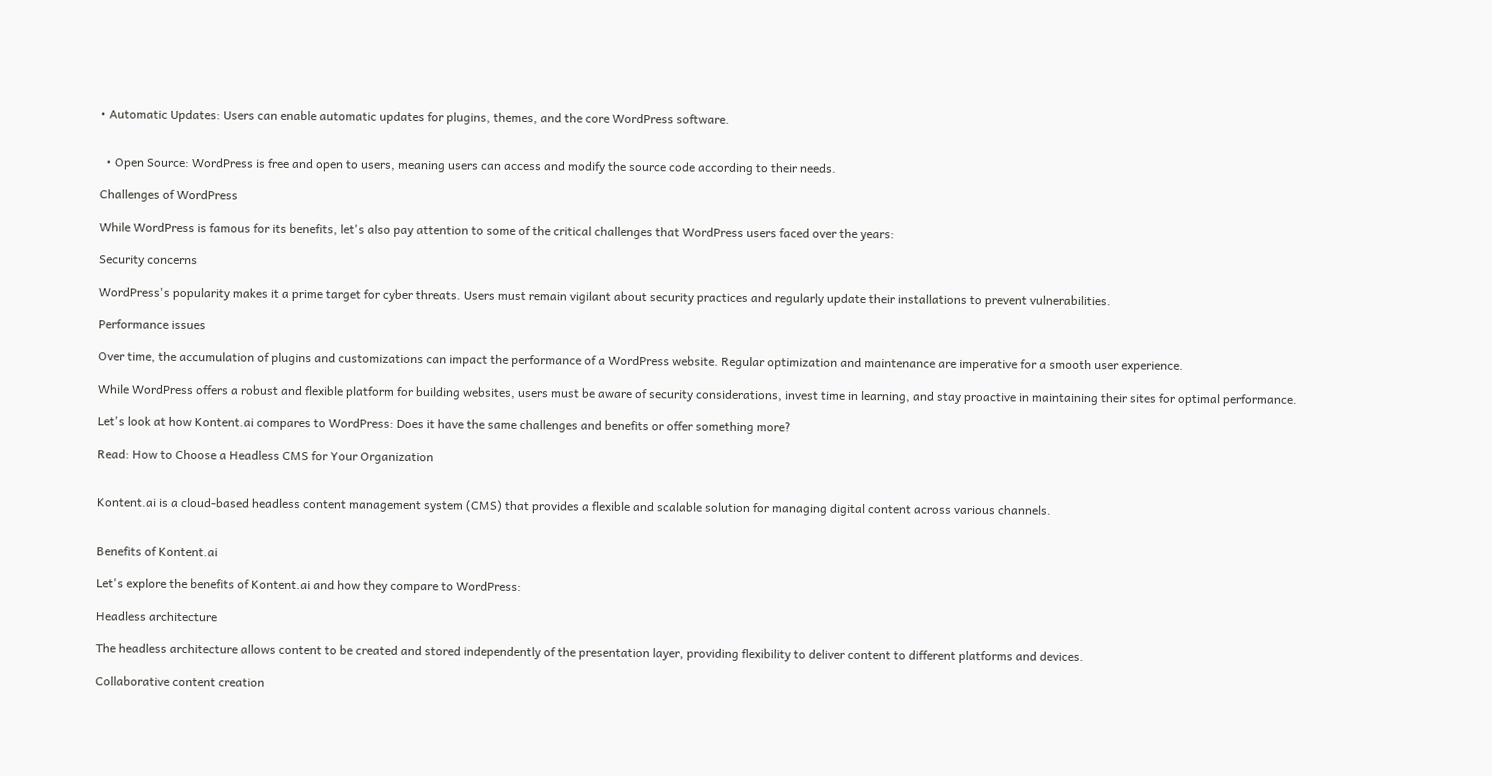• Automatic Updates: Users can enable automatic updates for plugins, themes, and the core WordPress software.


  • Open Source: WordPress is free and open to users, meaning users can access and modify the source code according to their needs.

Challenges of WordPress

While WordPress is famous for its benefits, let's also pay attention to some of the critical challenges that WordPress users faced over the years:

Security concerns

WordPress's popularity makes it a prime target for cyber threats. Users must remain vigilant about security practices and regularly update their installations to prevent vulnerabilities.

Performance issues

Over time, the accumulation of plugins and customizations can impact the performance of a WordPress website. Regular optimization and maintenance are imperative for a smooth user experience.

While WordPress offers a robust and flexible platform for building websites, users must be aware of security considerations, invest time in learning, and stay proactive in maintaining their sites for optimal performance.

Let's look at how Kontent.ai compares to WordPress: Does it have the same challenges and benefits or offer something more?

Read: How to Choose a Headless CMS for Your Organization


Kontent.ai is a cloud-based headless content management system (CMS) that provides a flexible and scalable solution for managing digital content across various channels.


Benefits of Kontent.ai

Let's explore the benefits of Kontent.ai and how they compare to WordPress:

Headless architecture

The headless architecture allows content to be created and stored independently of the presentation layer, providing flexibility to deliver content to different platforms and devices.

Collaborative content creation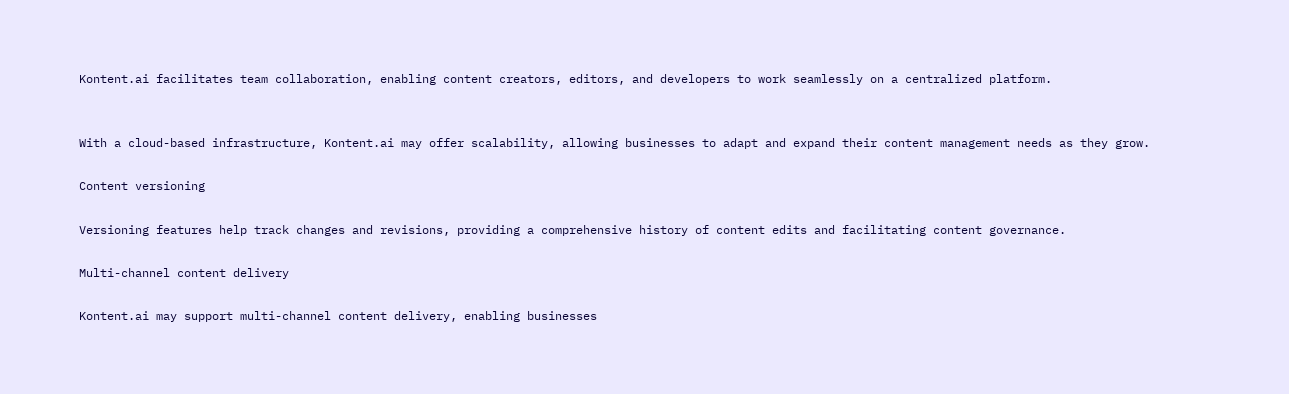Kontent.ai facilitates team collaboration, enabling content creators, editors, and developers to work seamlessly on a centralized platform.


With a cloud-based infrastructure, Kontent.ai may offer scalability, allowing businesses to adapt and expand their content management needs as they grow.

Content versioning

Versioning features help track changes and revisions, providing a comprehensive history of content edits and facilitating content governance.

Multi-channel content delivery

Kontent.ai may support multi-channel content delivery, enabling businesses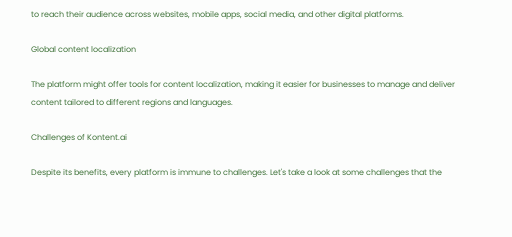to reach their audience across websites, mobile apps, social media, and other digital platforms.

Global content localization

The platform might offer tools for content localization, making it easier for businesses to manage and deliver content tailored to different regions and languages.

Challenges of Kontent.ai

Despite its benefits, every platform is immune to challenges. Let's take a look at some challenges that the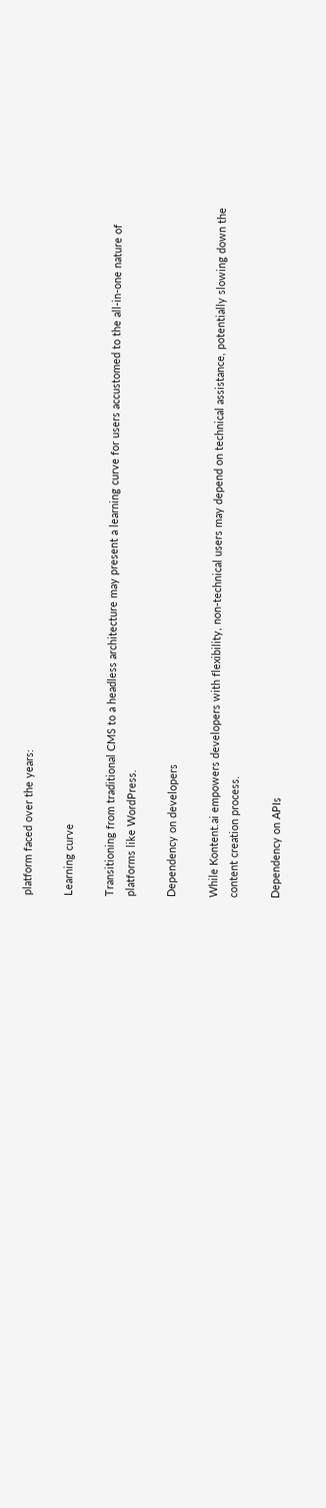platform faced over the years:

Learning curve

Transitioning from traditional CMS to a headless architecture may present a learning curve for users accustomed to the all-in-one nature of platforms like WordPress.

Dependency on developers

While Kontent.ai empowers developers with flexibility, non-technical users may depend on technical assistance, potentially slowing down the content creation process.

Dependency on APIs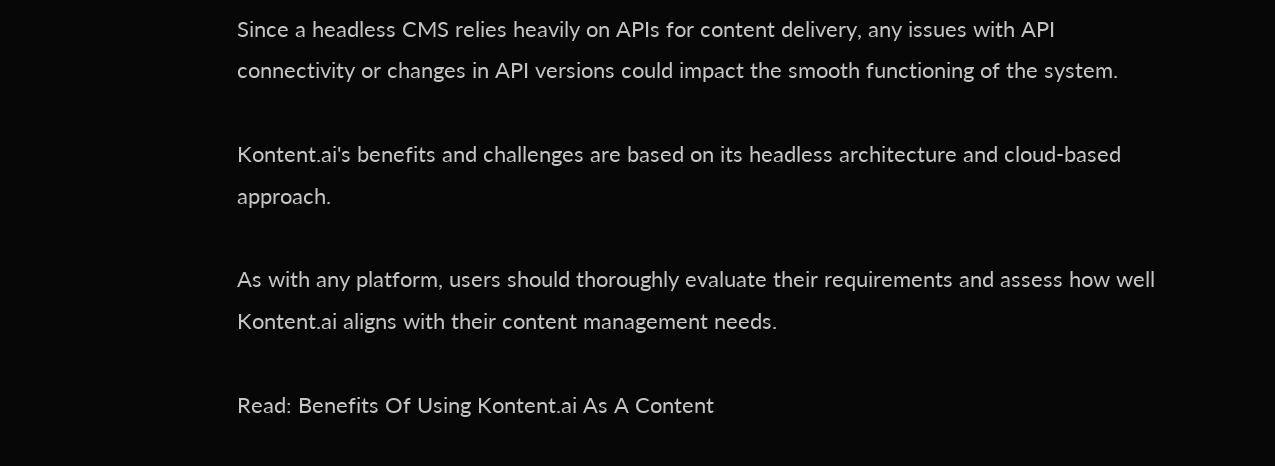Since a headless CMS relies heavily on APIs for content delivery, any issues with API connectivity or changes in API versions could impact the smooth functioning of the system.

Kontent.ai's benefits and challenges are based on its headless architecture and cloud-based approach.

As with any platform, users should thoroughly evaluate their requirements and assess how well Kontent.ai aligns with their content management needs.

Read: Benefits Of Using Kontent.ai As A Content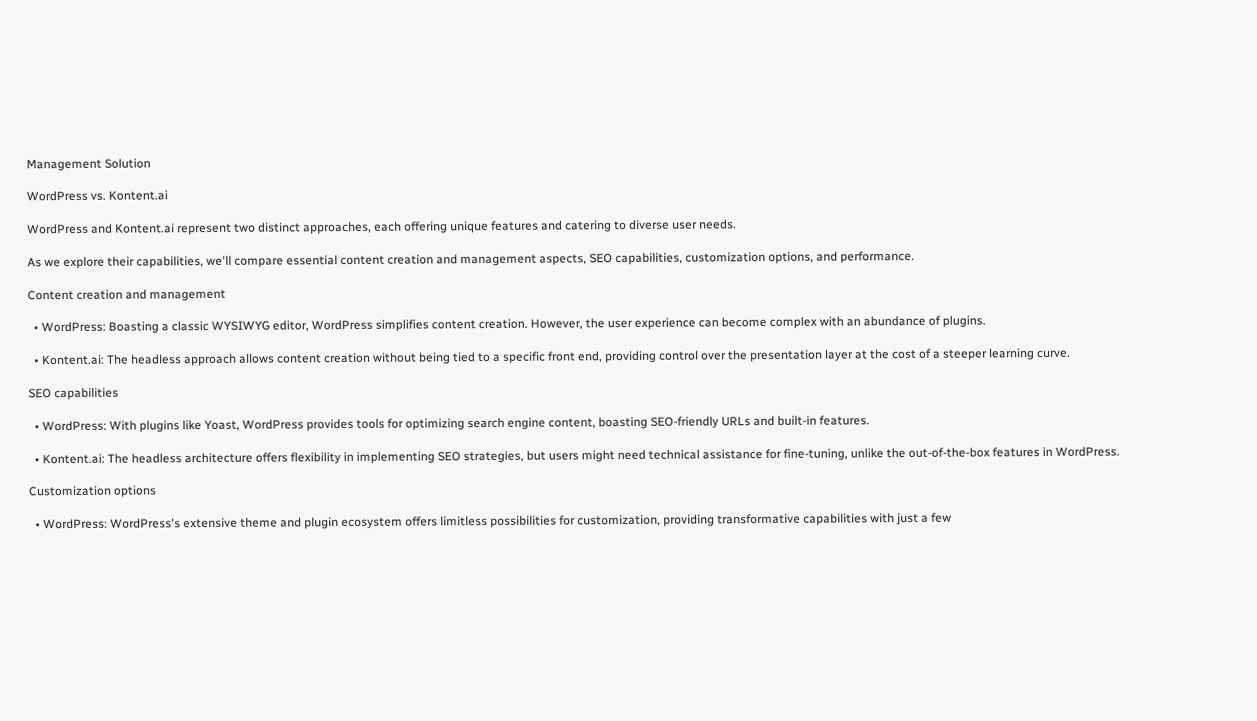Management Solution

WordPress vs. Kontent.ai

WordPress and Kontent.ai represent two distinct approaches, each offering unique features and catering to diverse user needs.

As we explore their capabilities, we'll compare essential content creation and management aspects, SEO capabilities, customization options, and performance.

Content creation and management

  • WordPress: Boasting a classic WYSIWYG editor, WordPress simplifies content creation. However, the user experience can become complex with an abundance of plugins.

  • Kontent.ai: The headless approach allows content creation without being tied to a specific front end, providing control over the presentation layer at the cost of a steeper learning curve.

SEO capabilities

  • WordPress: With plugins like Yoast, WordPress provides tools for optimizing search engine content, boasting SEO-friendly URLs and built-in features.

  • Kontent.ai: The headless architecture offers flexibility in implementing SEO strategies, but users might need technical assistance for fine-tuning, unlike the out-of-the-box features in WordPress.

Customization options

  • WordPress: WordPress's extensive theme and plugin ecosystem offers limitless possibilities for customization, providing transformative capabilities with just a few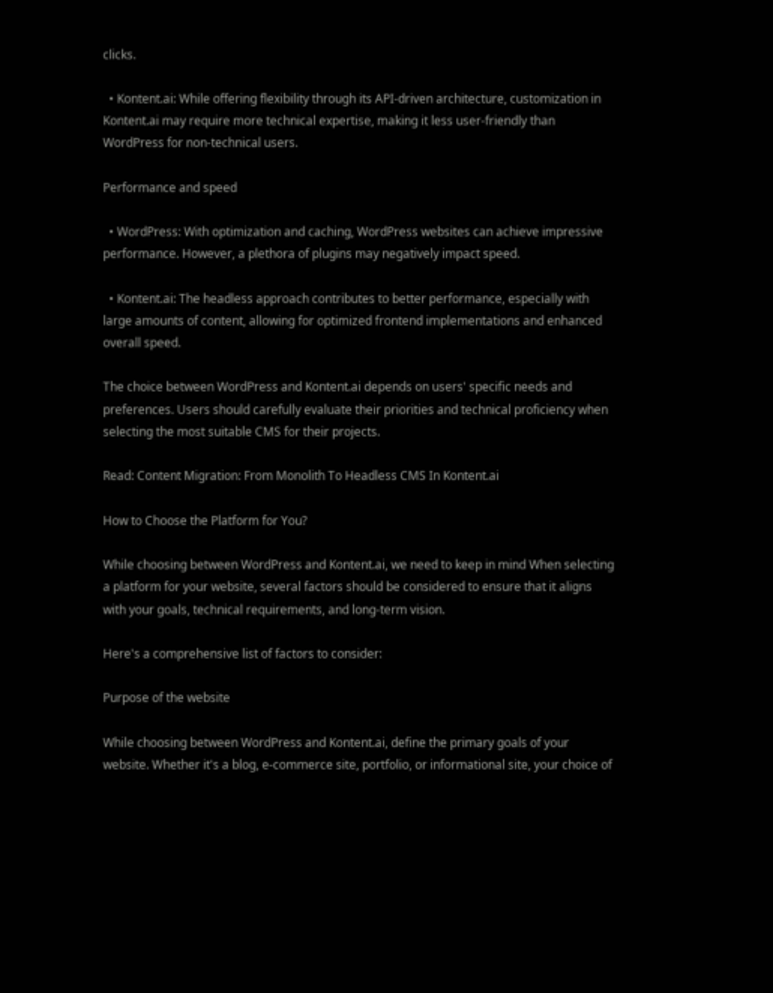clicks.

  • Kontent.ai: While offering flexibility through its API-driven architecture, customization in Kontent.ai may require more technical expertise, making it less user-friendly than WordPress for non-technical users.

Performance and speed

  • WordPress: With optimization and caching, WordPress websites can achieve impressive performance. However, a plethora of plugins may negatively impact speed.

  • Kontent.ai: The headless approach contributes to better performance, especially with large amounts of content, allowing for optimized frontend implementations and enhanced overall speed.

The choice between WordPress and Kontent.ai depends on users' specific needs and preferences. Users should carefully evaluate their priorities and technical proficiency when selecting the most suitable CMS for their projects.

Read: Content Migration: From Monolith To Headless CMS In Kontent.ai

How to Choose the Platform for You?

While choosing between WordPress and Kontent.ai, we need to keep in mind When selecting a platform for your website, several factors should be considered to ensure that it aligns with your goals, technical requirements, and long-term vision.

Here's a comprehensive list of factors to consider:

Purpose of the website

While choosing between WordPress and Kontent.ai, define the primary goals of your website. Whether it's a blog, e-commerce site, portfolio, or informational site, your choice of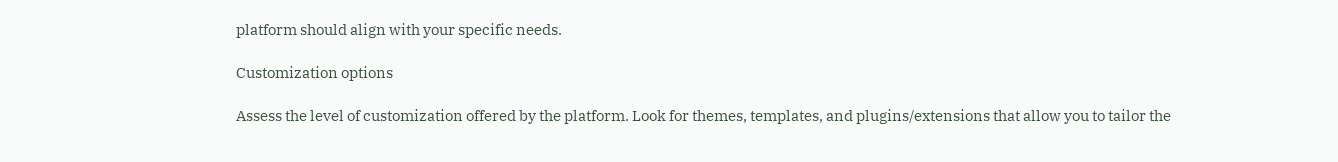platform should align with your specific needs.

Customization options

Assess the level of customization offered by the platform. Look for themes, templates, and plugins/extensions that allow you to tailor the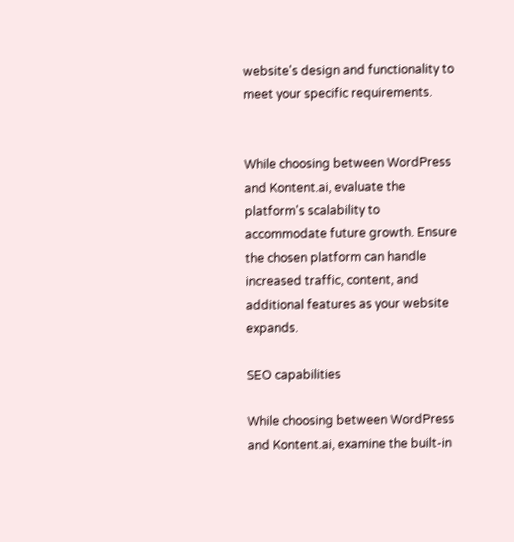website's design and functionality to meet your specific requirements.


While choosing between WordPress and Kontent.ai, evaluate the platform's scalability to accommodate future growth. Ensure the chosen platform can handle increased traffic, content, and additional features as your website expands.

SEO capabilities

While choosing between WordPress and Kontent.ai, examine the built-in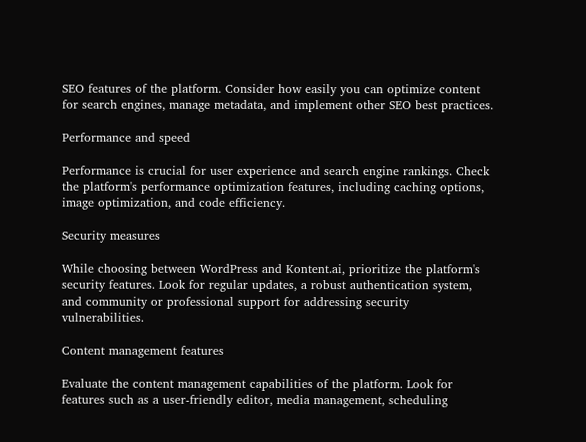SEO features of the platform. Consider how easily you can optimize content for search engines, manage metadata, and implement other SEO best practices.

Performance and speed

Performance is crucial for user experience and search engine rankings. Check the platform's performance optimization features, including caching options, image optimization, and code efficiency.

Security measures

While choosing between WordPress and Kontent.ai, prioritize the platform's security features. Look for regular updates, a robust authentication system, and community or professional support for addressing security vulnerabilities.

Content management features

Evaluate the content management capabilities of the platform. Look for features such as a user-friendly editor, media management, scheduling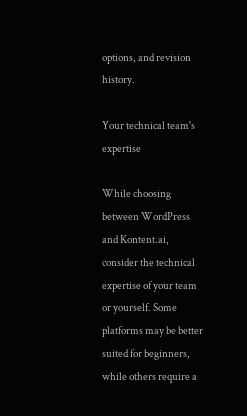options, and revision history.

Your technical team's expertise

While choosing between WordPress and Kontent.ai, consider the technical expertise of your team or yourself. Some platforms may be better suited for beginners, while others require a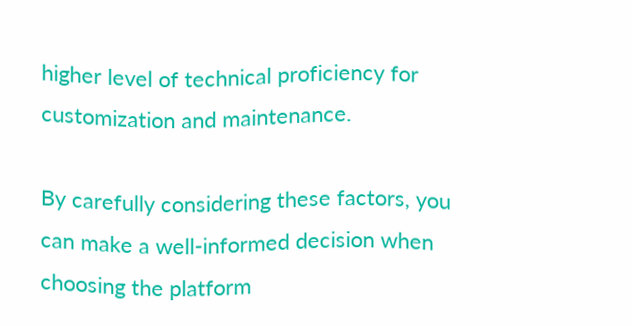higher level of technical proficiency for customization and maintenance.

By carefully considering these factors, you can make a well-informed decision when choosing the platform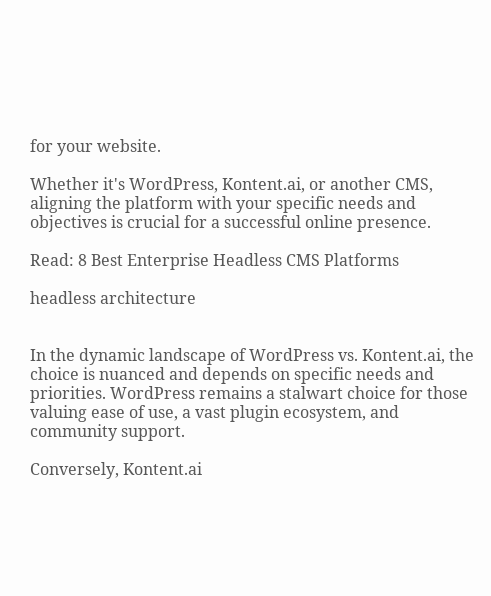for your website.

Whether it's WordPress, Kontent.ai, or another CMS, aligning the platform with your specific needs and objectives is crucial for a successful online presence.

Read: 8 Best Enterprise Headless CMS Platforms

headless architecture


In the dynamic landscape of WordPress vs. Kontent.ai, the choice is nuanced and depends on specific needs and priorities. WordPress remains a stalwart choice for those valuing ease of use, a vast plugin ecosystem, and community support.

Conversely, Kontent.ai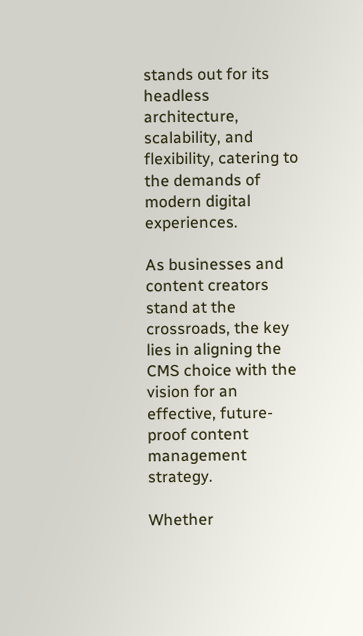stands out for its headless architecture, scalability, and flexibility, catering to the demands of modern digital experiences.

As businesses and content creators stand at the crossroads, the key lies in aligning the CMS choice with the vision for an effective, future-proof content management strategy.

Whether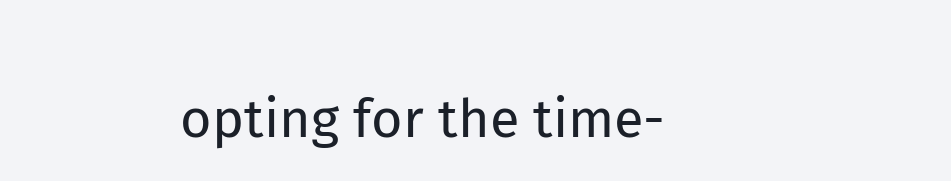opting for the time-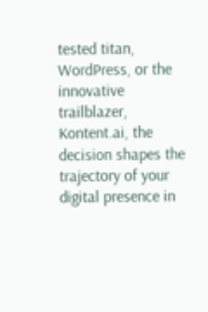tested titan, WordPress, or the innovative trailblazer, Kontent.ai, the decision shapes the trajectory of your digital presence in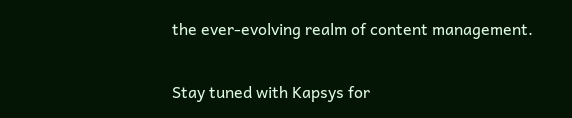the ever-evolving realm of content management.

Stay tuned with Kapsys for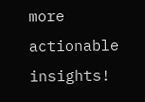more actionable insights!